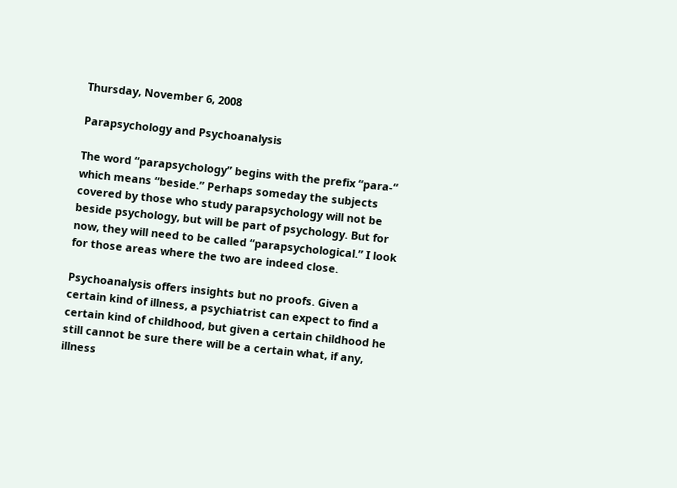Thursday, November 6, 2008

Parapsychology and Psychoanalysis

The word “parapsychology” begins with the prefix “para-“ which means “beside.” Perhaps someday the subjects covered by those who study parapsychology will not be beside psychology, but will be part of psychology. But for now, they will need to be called “parapsychological.” I look for those areas where the two are indeed close.

Psychoanalysis offers insights but no proofs. Given a certain kind of illness, a psychiatrist can expect to find a certain kind of childhood, but given a certain childhood he still cannot be sure there will be a certain what, if any, illness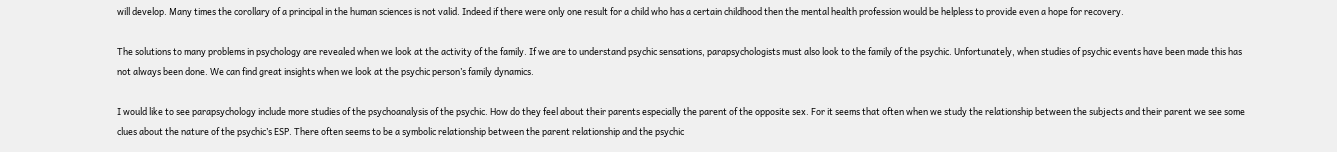will develop. Many times the corollary of a principal in the human sciences is not valid. Indeed if there were only one result for a child who has a certain childhood then the mental health profession would be helpless to provide even a hope for recovery.

The solutions to many problems in psychology are revealed when we look at the activity of the family. If we are to understand psychic sensations, parapsychologists must also look to the family of the psychic. Unfortunately, when studies of psychic events have been made this has not always been done. We can find great insights when we look at the psychic person’s family dynamics.

I would like to see parapsychology include more studies of the psychoanalysis of the psychic. How do they feel about their parents especially the parent of the opposite sex. For it seems that often when we study the relationship between the subjects and their parent we see some clues about the nature of the psychic’s ESP. There often seems to be a symbolic relationship between the parent relationship and the psychic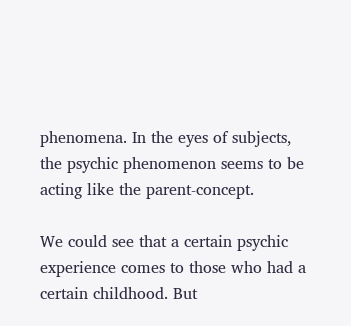phenomena. In the eyes of subjects, the psychic phenomenon seems to be acting like the parent-concept.

We could see that a certain psychic experience comes to those who had a certain childhood. But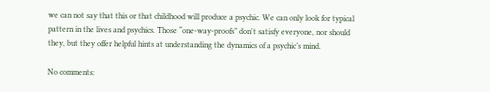we can not say that this or that childhood will produce a psychic. We can only look for typical pattern in the lives and psychics. Those “one-way-proofs” don't satisfy everyone, nor should they, but they offer helpful hints at understanding the dynamics of a psychic’s mind.

No comments: